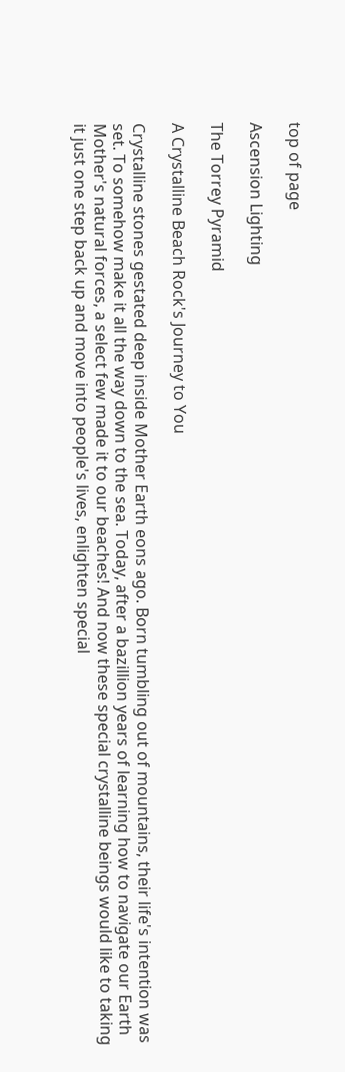top of page

Ascension Lighting

The Torrey Pyramid

A Crystalline Beach Rock's Journey to You

Crystalline stones gestated deep inside Mother Earth eons ago. Born tumbling out of mountains, their life's intention was set. To somehow make it all the way down to the sea. Today, after a bazillion years of learning how to navigate our Earth Mother's natural forces, a select few made it to our beaches! And now these special crystalline beings would like to taking it just one step back up and move into people's lives, enlighten special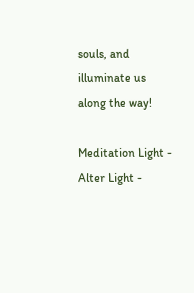souls, and illuminate us along the way!

Meditation Light - Alter Light -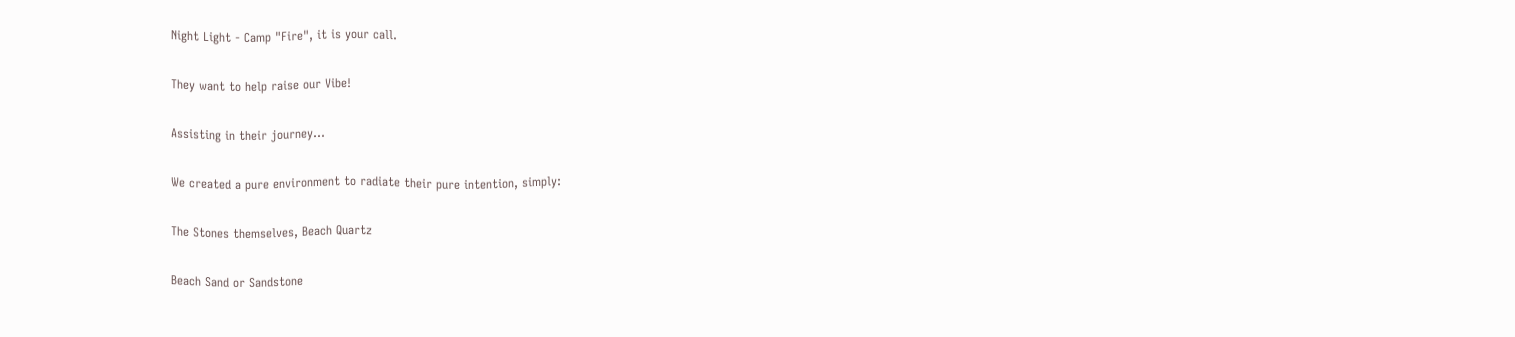Night Light - Camp "Fire", it is your call.

They want to help raise our Vibe!

Assisting in their journey...

We created a pure environment to radiate their pure intention, simply:

The Stones themselves, Beach Quartz

Beach Sand or Sandstone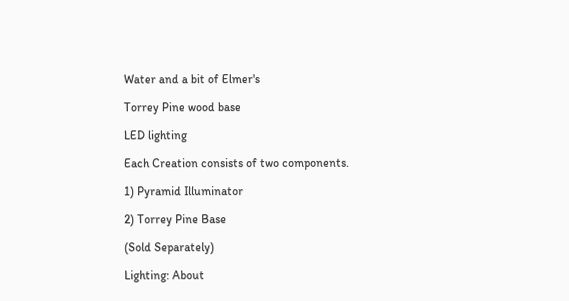Water and a bit of Elmer's

Torrey Pine wood base

LED lighting

Each Creation consists of two components.

1) Pyramid Illuminator

2) Torrey Pine Base

(Sold Separately)

Lighting: About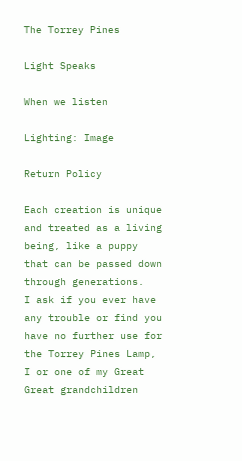The Torrey Pines

Light Speaks

When we listen

Lighting: Image

Return Policy

Each creation is unique and treated as a living being, like a puppy that can be passed down through generations.
I ask if you ever have any trouble or find you have no further use for the Torrey Pines Lamp, I or one of my Great Great grandchildren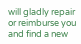will gladly repair or reimburse you and find a new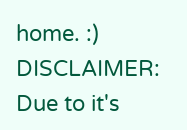home. :)
DISCLAIMER: Due to it's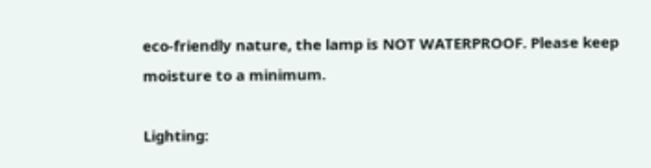eco-friendly nature, the lamp is NOT WATERPROOF. Please keep moisture to a minimum.

Lighting: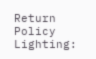Return Policy
Lighting: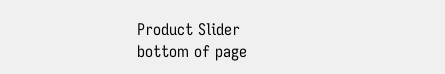Product Slider
bottom of page